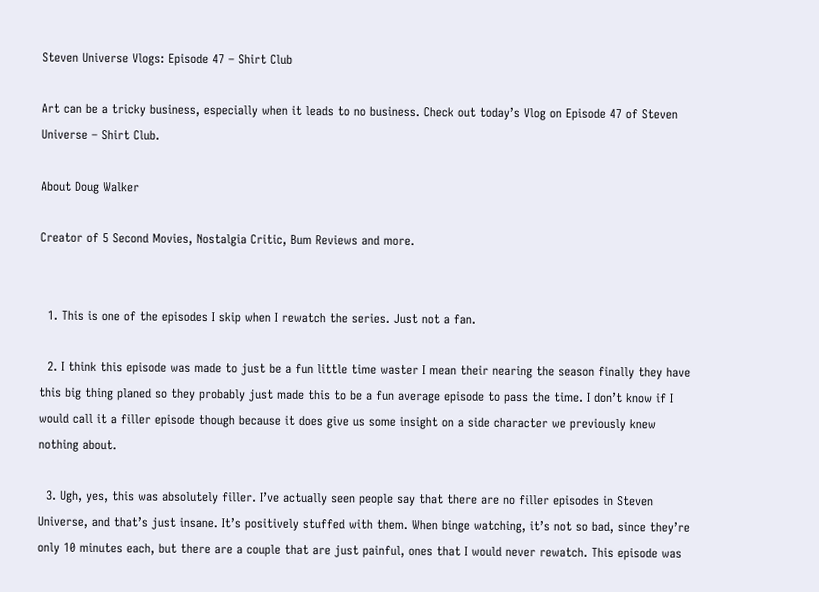Steven Universe Vlogs: Episode 47 – Shirt Club

Art can be a tricky business, especially when it leads to no business. Check out today’s Vlog on Episode 47 of Steven Universe – Shirt Club.

About Doug Walker

Creator of 5 Second Movies, Nostalgia Critic, Bum Reviews and more.


  1. This is one of the episodes I skip when I rewatch the series. Just not a fan.

  2. I think this episode was made to just be a fun little time waster I mean their nearing the season finally they have this big thing planed so they probably just made this to be a fun average episode to pass the time. I don’t know if I would call it a filler episode though because it does give us some insight on a side character we previously knew nothing about.

  3. Ugh, yes, this was absolutely filler. I’ve actually seen people say that there are no filler episodes in Steven Universe, and that’s just insane. It’s positively stuffed with them. When binge watching, it’s not so bad, since they’re only 10 minutes each, but there are a couple that are just painful, ones that I would never rewatch. This episode was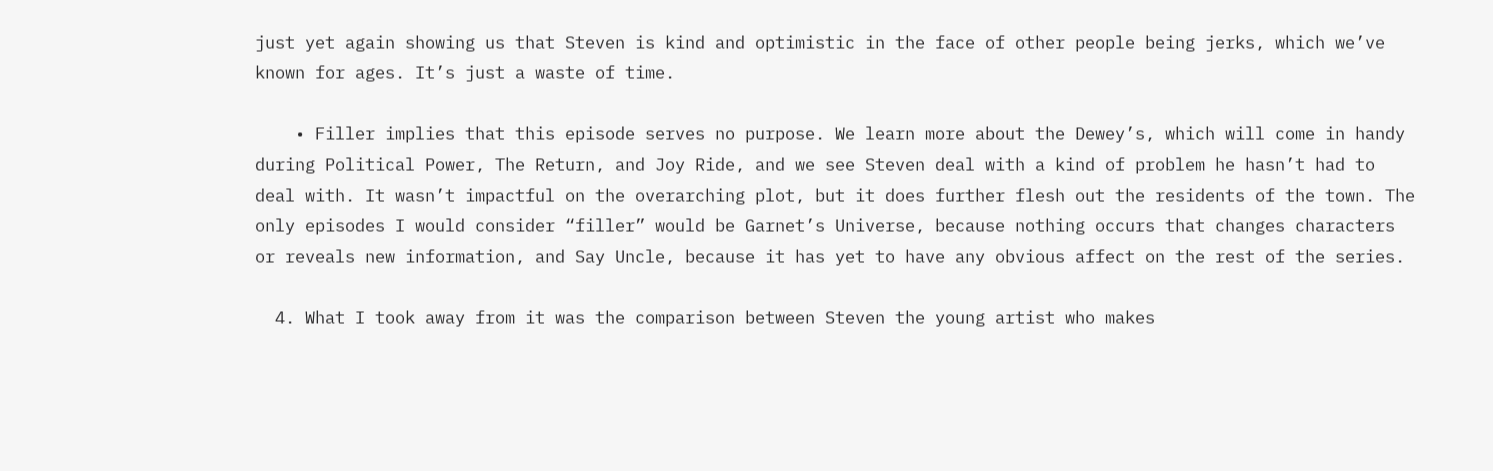just yet again showing us that Steven is kind and optimistic in the face of other people being jerks, which we’ve known for ages. It’s just a waste of time.

    • Filler implies that this episode serves no purpose. We learn more about the Dewey’s, which will come in handy during Political Power, The Return, and Joy Ride, and we see Steven deal with a kind of problem he hasn’t had to deal with. It wasn’t impactful on the overarching plot, but it does further flesh out the residents of the town. The only episodes I would consider “filler” would be Garnet’s Universe, because nothing occurs that changes characters or reveals new information, and Say Uncle, because it has yet to have any obvious affect on the rest of the series.

  4. What I took away from it was the comparison between Steven the young artist who makes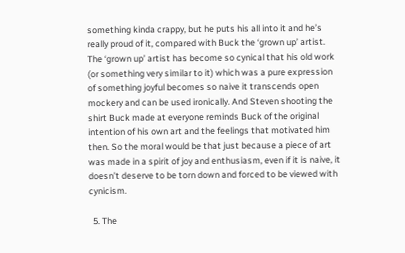something kinda crappy, but he puts his all into it and he’s really proud of it, compared with Buck the ‘grown up’ artist. The ‘grown up’ artist has become so cynical that his old work (or something very similar to it) which was a pure expression of something joyful becomes so naive it transcends open mockery and can be used ironically. And Steven shooting the shirt Buck made at everyone reminds Buck of the original intention of his own art and the feelings that motivated him then. So the moral would be that just because a piece of art was made in a spirit of joy and enthusiasm, even if it is naive, it doesn’t deserve to be torn down and forced to be viewed with cynicism.

  5. The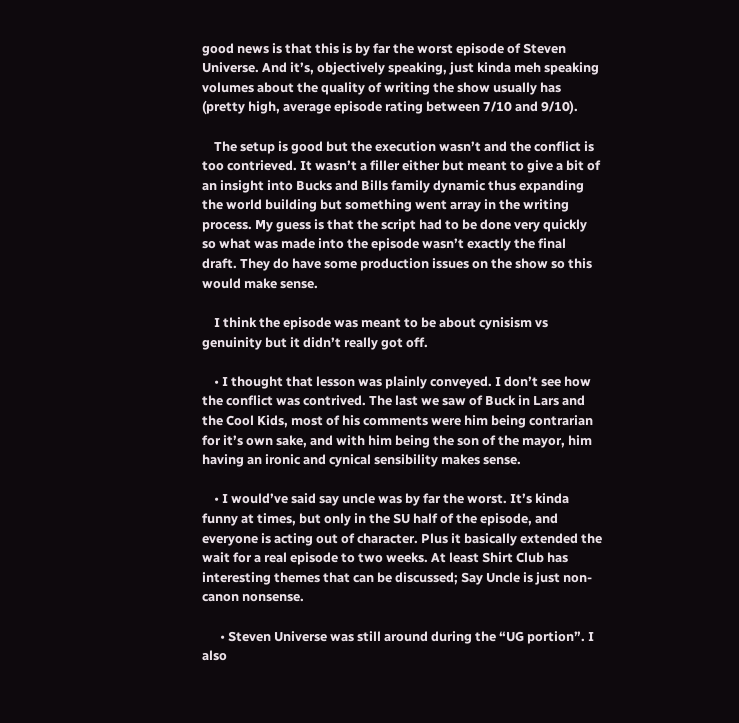good news is that this is by far the worst episode of Steven Universe. And it’s, objectively speaking, just kinda meh speaking volumes about the quality of writing the show usually has (pretty high, average episode rating between 7/10 and 9/10).

    The setup is good but the execution wasn’t and the conflict is too contrieved. It wasn’t a filler either but meant to give a bit of an insight into Bucks and Bills family dynamic thus expanding the world building but something went array in the writing process. My guess is that the script had to be done very quickly so what was made into the episode wasn’t exactly the final draft. They do have some production issues on the show so this would make sense.

    I think the episode was meant to be about cynisism vs genuinity but it didn’t really got off.

    • I thought that lesson was plainly conveyed. I don’t see how the conflict was contrived. The last we saw of Buck in Lars and the Cool Kids, most of his comments were him being contrarian for it’s own sake, and with him being the son of the mayor, him having an ironic and cynical sensibility makes sense.

    • I would’ve said say uncle was by far the worst. It’s kinda funny at times, but only in the SU half of the episode, and everyone is acting out of character. Plus it basically extended the wait for a real episode to two weeks. At least Shirt Club has interesting themes that can be discussed; Say Uncle is just non-canon nonsense.

      • Steven Universe was still around during the “UG portion”. I also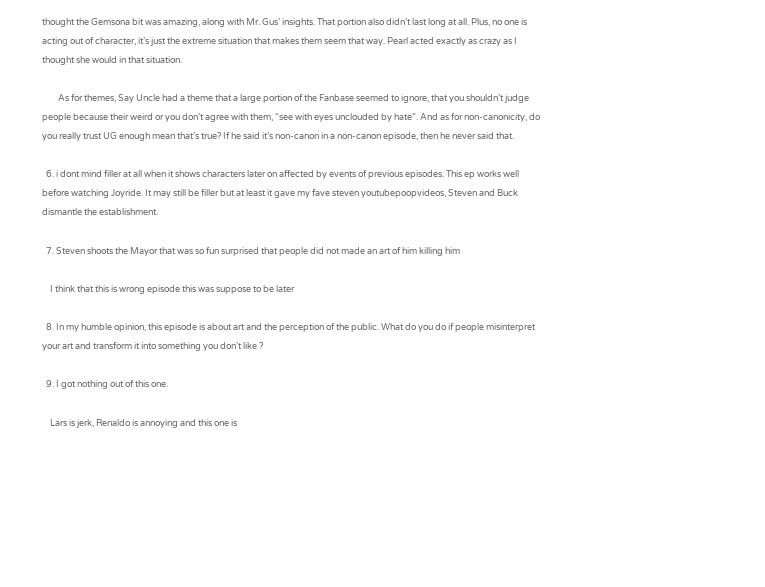thought the Gemsona bit was amazing, along with Mr. Gus’ insights. That portion also didn’t last long at all. Plus, no one is acting out of character, it’s just the extreme situation that makes them seem that way. Pearl acted exactly as crazy as I thought she would in that situation.

        As for themes, Say Uncle had a theme that a large portion of the Fanbase seemed to ignore, that you shouldn’t judge people because their weird or you don’t agree with them, “see with eyes unclouded by hate”. And as for non-canonicity, do you really trust UG enough mean that’s true? If he said it’s non-canon in a non-canon episode, then he never said that.

  6. i dont mind filler at all when it shows characters later on affected by events of previous episodes. This ep works well before watching Joyride. It may still be filler but at least it gave my fave steven youtubepoopvideos, Steven and Buck dismantle the establishment.

  7. Steven shoots the Mayor that was so fun surprised that people did not made an art of him killing him

    I think that this is wrong episode this was suppose to be later

  8. In my humble opinion, this episode is about art and the perception of the public. What do you do if people misinterpret your art and transform it into something you don’t like ?

  9. I got nothing out of this one.

    Lars is jerk, Renaldo is annoying and this one is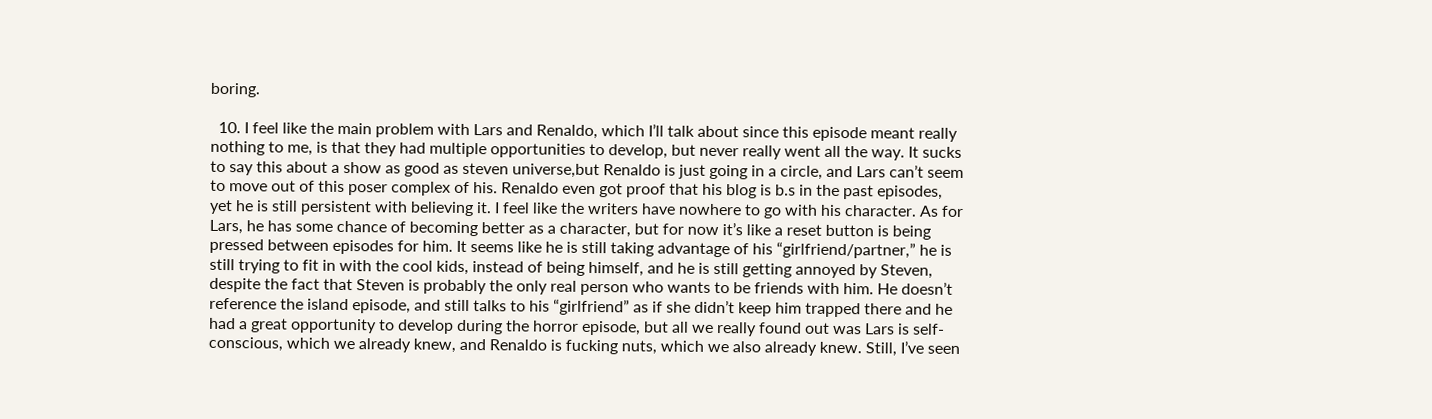boring.

  10. I feel like the main problem with Lars and Renaldo, which I’ll talk about since this episode meant really nothing to me, is that they had multiple opportunities to develop, but never really went all the way. It sucks to say this about a show as good as steven universe,but Renaldo is just going in a circle, and Lars can’t seem to move out of this poser complex of his. Renaldo even got proof that his blog is b.s in the past episodes, yet he is still persistent with believing it. I feel like the writers have nowhere to go with his character. As for Lars, he has some chance of becoming better as a character, but for now it’s like a reset button is being pressed between episodes for him. It seems like he is still taking advantage of his “girlfriend/partner,” he is still trying to fit in with the cool kids, instead of being himself, and he is still getting annoyed by Steven, despite the fact that Steven is probably the only real person who wants to be friends with him. He doesn’t reference the island episode, and still talks to his “girlfriend” as if she didn’t keep him trapped there and he had a great opportunity to develop during the horror episode, but all we really found out was Lars is self-conscious, which we already knew, and Renaldo is fucking nuts, which we also already knew. Still, I’ve seen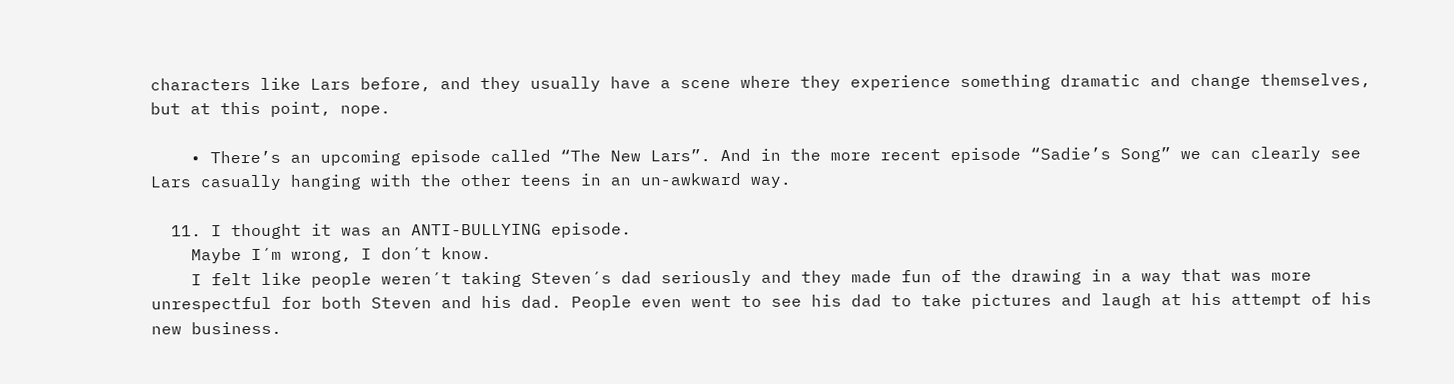characters like Lars before, and they usually have a scene where they experience something dramatic and change themselves, but at this point, nope.

    • There’s an upcoming episode called “The New Lars”. And in the more recent episode “Sadie’s Song” we can clearly see Lars casually hanging with the other teens in an un-awkward way.

  11. I thought it was an ANTI-BULLYING episode.
    Maybe I´m wrong, I don´t know.
    I felt like people weren´t taking Steven´s dad seriously and they made fun of the drawing in a way that was more unrespectful for both Steven and his dad. People even went to see his dad to take pictures and laugh at his attempt of his new business.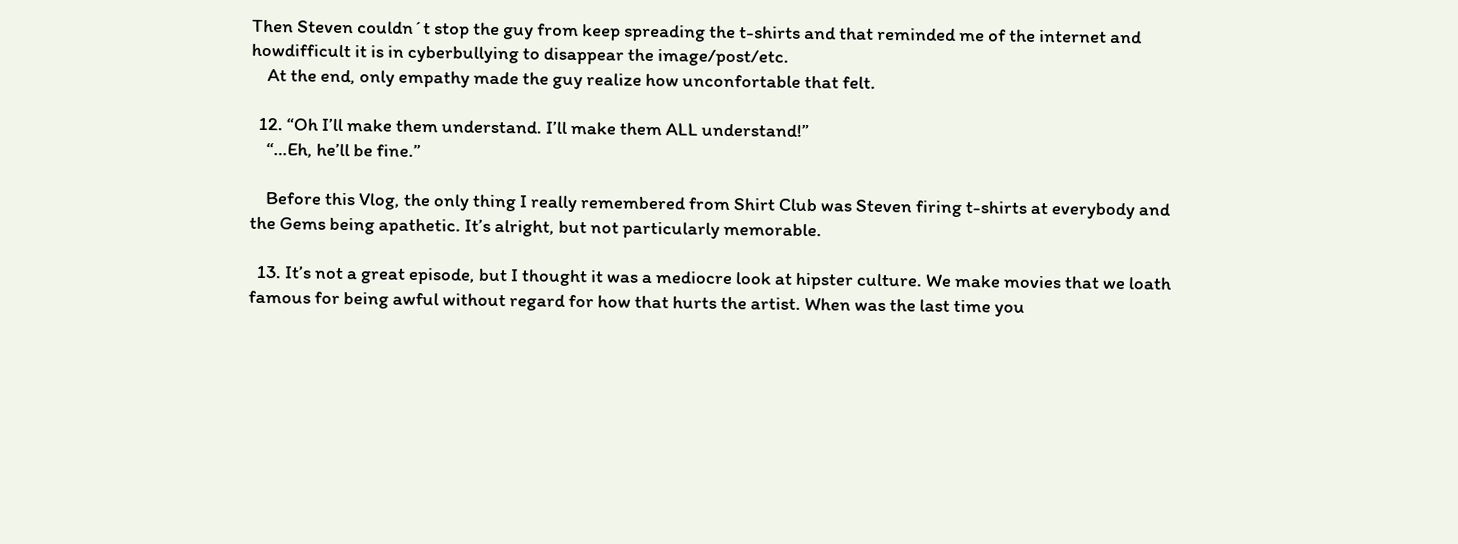Then Steven couldn´t stop the guy from keep spreading the t-shirts and that reminded me of the internet and howdifficult it is in cyberbullying to disappear the image/post/etc.
    At the end, only empathy made the guy realize how unconfortable that felt.

  12. “Oh I’ll make them understand. I’ll make them ALL understand!”
    “…Eh, he’ll be fine.”

    Before this Vlog, the only thing I really remembered from Shirt Club was Steven firing t-shirts at everybody and the Gems being apathetic. It’s alright, but not particularly memorable.

  13. It’s not a great episode, but I thought it was a mediocre look at hipster culture. We make movies that we loath famous for being awful without regard for how that hurts the artist. When was the last time you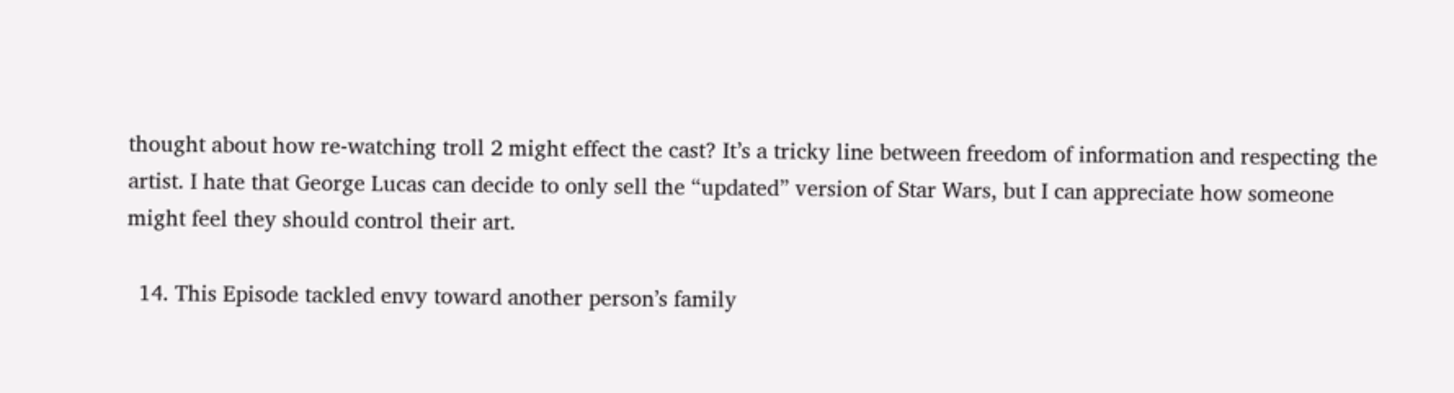thought about how re-watching troll 2 might effect the cast? It’s a tricky line between freedom of information and respecting the artist. I hate that George Lucas can decide to only sell the “updated” version of Star Wars, but I can appreciate how someone might feel they should control their art.

  14. This Episode tackled envy toward another person’s family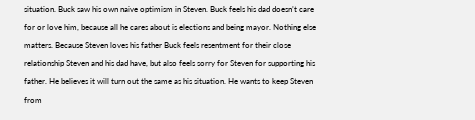situation. Buck saw his own naive optimism in Steven. Buck feels his dad doesn’t care for or love him, because all he cares about is elections and being mayor. Nothing else matters. Because Steven loves his father Buck feels resentment for their close relationship Steven and his dad have, but also feels sorry for Steven for supporting his father. He believes it will turn out the same as his situation. He wants to keep Steven from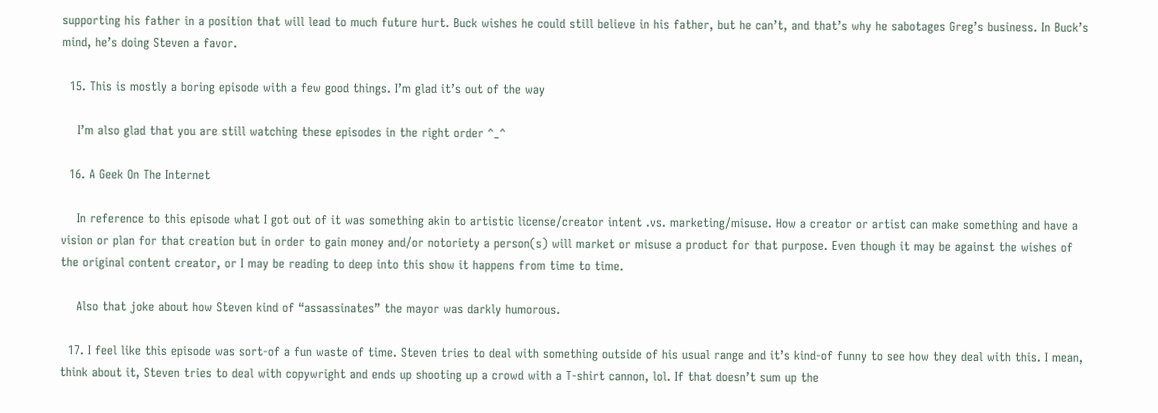supporting his father in a position that will lead to much future hurt. Buck wishes he could still believe in his father, but he can’t, and that’s why he sabotages Greg’s business. In Buck’s mind, he’s doing Steven a favor.

  15. This is mostly a boring episode with a few good things. I’m glad it’s out of the way

    I’m also glad that you are still watching these episodes in the right order ^_^

  16. A Geek On The Internet

    In reference to this episode what I got out of it was something akin to artistic license/creator intent .vs. marketing/misuse. How a creator or artist can make something and have a vision or plan for that creation but in order to gain money and/or notoriety a person(s) will market or misuse a product for that purpose. Even though it may be against the wishes of the original content creator, or I may be reading to deep into this show it happens from time to time.

    Also that joke about how Steven kind of “assassinates” the mayor was darkly humorous.

  17. I feel like this episode was sort-of a fun waste of time. Steven tries to deal with something outside of his usual range and it’s kind-of funny to see how they deal with this. I mean, think about it, Steven tries to deal with copywright and ends up shooting up a crowd with a T-shirt cannon, lol. If that doesn’t sum up the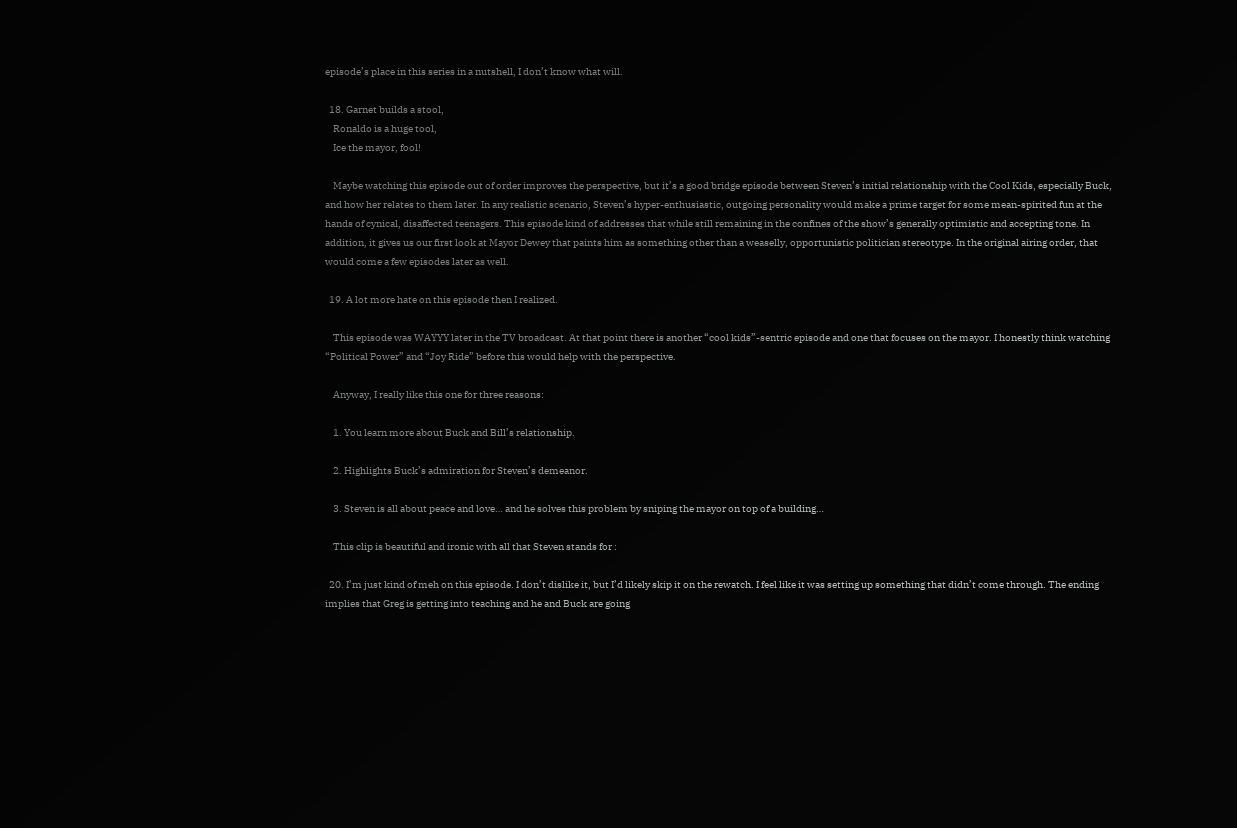episode’s place in this series in a nutshell, I don’t know what will.

  18. Garnet builds a stool,
    Ronaldo is a huge tool,
    Ice the mayor, fool!

    Maybe watching this episode out of order improves the perspective, but it’s a good bridge episode between Steven’s initial relationship with the Cool Kids, especially Buck, and how her relates to them later. In any realistic scenario, Steven’s hyper-enthusiastic, outgoing personality would make a prime target for some mean-spirited fun at the hands of cynical, disaffected teenagers. This episode kind of addresses that while still remaining in the confines of the show’s generally optimistic and accepting tone. In addition, it gives us our first look at Mayor Dewey that paints him as something other than a weaselly, opportunistic politician stereotype. In the original airing order, that would come a few episodes later as well.

  19. A lot more hate on this episode then I realized.

    This episode was WAYYY later in the TV broadcast. At that point there is another “cool kids”-sentric episode and one that focuses on the mayor. I honestly think watching “Political Power” and “Joy Ride” before this would help with the perspective.

    Anyway, I really like this one for three reasons:

    1. You learn more about Buck and Bill’s relationship.

    2. Highlights Buck’s admiration for Steven’s demeanor.

    3. Steven is all about peace and love… and he solves this problem by sniping the mayor on top of a building…

    This clip is beautiful and ironic with all that Steven stands for :

  20. I’m just kind of meh on this episode. I don’t dislike it, but I’d likely skip it on the rewatch. I feel like it was setting up something that didn’t come through. The ending implies that Greg is getting into teaching and he and Buck are going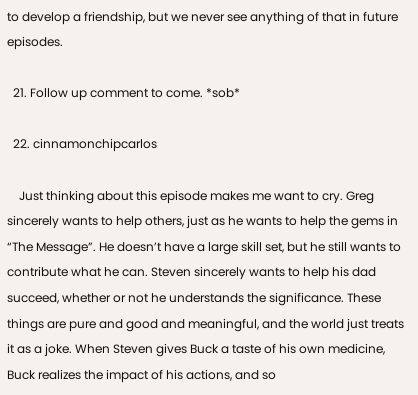to develop a friendship, but we never see anything of that in future episodes.

  21. Follow up comment to come. *sob*

  22. cinnamonchipcarlos

    Just thinking about this episode makes me want to cry. Greg sincerely wants to help others, just as he wants to help the gems in “The Message”. He doesn’t have a large skill set, but he still wants to contribute what he can. Steven sincerely wants to help his dad succeed, whether or not he understands the significance. These things are pure and good and meaningful, and the world just treats it as a joke. When Steven gives Buck a taste of his own medicine, Buck realizes the impact of his actions, and so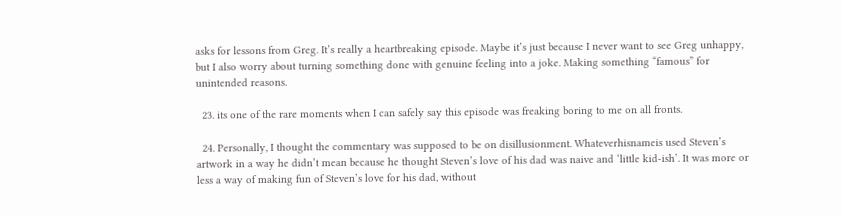asks for lessons from Greg. It’s really a heartbreaking episode. Maybe it’s just because I never want to see Greg unhappy, but I also worry about turning something done with genuine feeling into a joke. Making something “famous” for unintended reasons.

  23. its one of the rare moments when I can safely say this episode was freaking boring to me on all fronts.

  24. Personally, I thought the commentary was supposed to be on disillusionment. Whateverhisnameis used Steven’s artwork in a way he didn’t mean because he thought Steven’s love of his dad was naive and ‘little kid-ish’. It was more or less a way of making fun of Steven’s love for his dad, without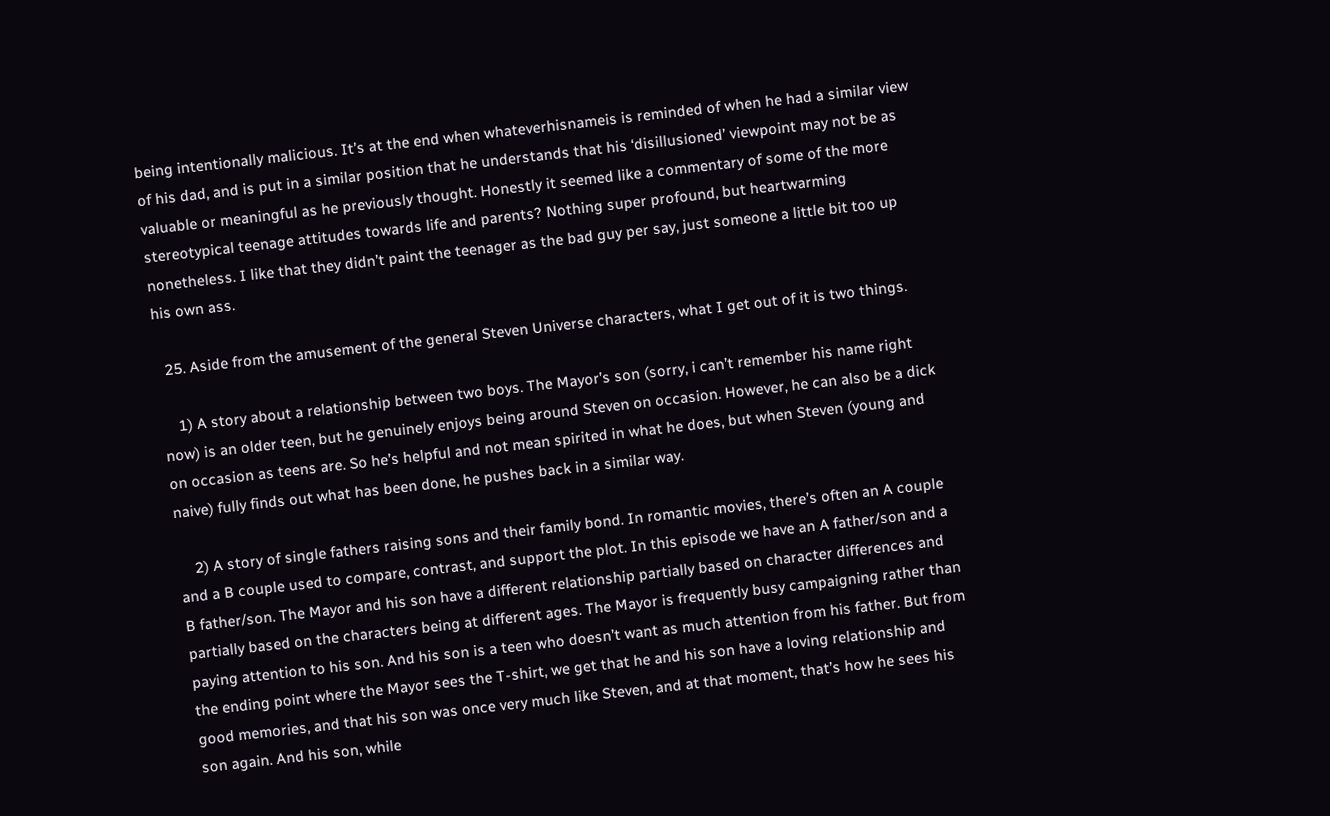being intentionally malicious. It’s at the end when whateverhisnameis is reminded of when he had a similar view of his dad, and is put in a similar position that he understands that his ‘disillusioned’ viewpoint may not be as valuable or meaningful as he previously thought. Honestly it seemed like a commentary of some of the more stereotypical teenage attitudes towards life and parents? Nothing super profound, but heartwarming nonetheless. I like that they didn’t paint the teenager as the bad guy per say, just someone a little bit too up his own ass.

  25. Aside from the amusement of the general Steven Universe characters, what I get out of it is two things.

    1) A story about a relationship between two boys. The Mayor’s son (sorry, i can’t remember his name right now) is an older teen, but he genuinely enjoys being around Steven on occasion. However, he can also be a dick on occasion as teens are. So he’s helpful and not mean spirited in what he does, but when Steven (young and naive) fully finds out what has been done, he pushes back in a similar way.

    2) A story of single fathers raising sons and their family bond. In romantic movies, there’s often an A couple and a B couple used to compare, contrast, and support the plot. In this episode we have an A father/son and a B father/son. The Mayor and his son have a different relationship partially based on character differences and partially based on the characters being at different ages. The Mayor is frequently busy campaigning rather than paying attention to his son. And his son is a teen who doesn’t want as much attention from his father. But from the ending point where the Mayor sees the T-shirt, we get that he and his son have a loving relationship and good memories, and that his son was once very much like Steven, and at that moment, that’s how he sees his son again. And his son, while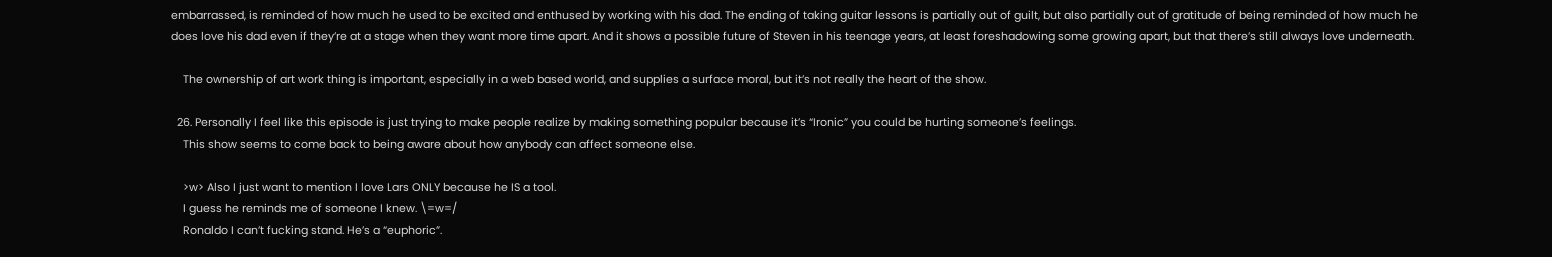embarrassed, is reminded of how much he used to be excited and enthused by working with his dad. The ending of taking guitar lessons is partially out of guilt, but also partially out of gratitude of being reminded of how much he does love his dad even if they’re at a stage when they want more time apart. And it shows a possible future of Steven in his teenage years, at least foreshadowing some growing apart, but that there’s still always love underneath.

    The ownership of art work thing is important, especially in a web based world, and supplies a surface moral, but it’s not really the heart of the show.

  26. Personally I feel like this episode is just trying to make people realize by making something popular because it’s “Ironic” you could be hurting someone’s feelings.
    This show seems to come back to being aware about how anybody can affect someone else.

    >w> Also I just want to mention I love Lars ONLY because he IS a tool.
    I guess he reminds me of someone I knew. \=w=/
    Ronaldo I can’t fucking stand. He’s a “euphoric”.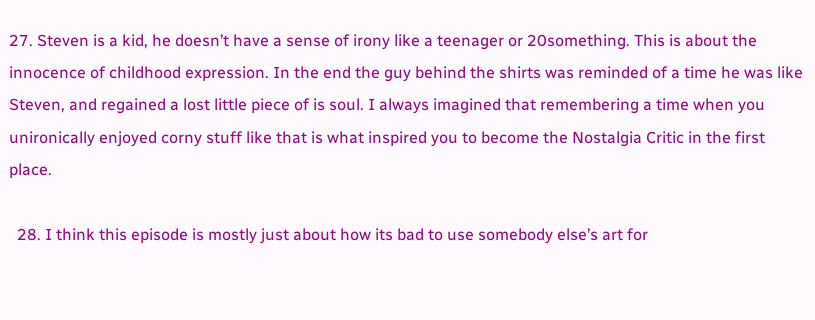27. Steven is a kid, he doesn’t have a sense of irony like a teenager or 20something. This is about the innocence of childhood expression. In the end the guy behind the shirts was reminded of a time he was like Steven, and regained a lost little piece of is soul. I always imagined that remembering a time when you unironically enjoyed corny stuff like that is what inspired you to become the Nostalgia Critic in the first place.

  28. I think this episode is mostly just about how its bad to use somebody else’s art for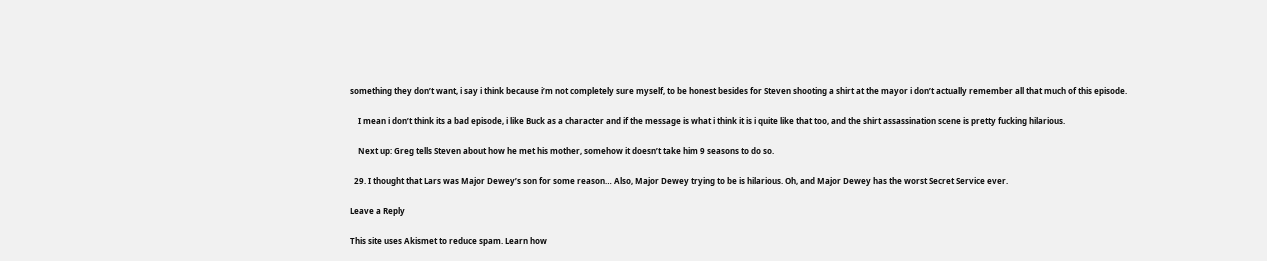something they don’t want, i say i think because i’m not completely sure myself, to be honest besides for Steven shooting a shirt at the mayor i don’t actually remember all that much of this episode.

    I mean i don’t think its a bad episode, i like Buck as a character and if the message is what i think it is i quite like that too, and the shirt assassination scene is pretty fucking hilarious.

    Next up: Greg tells Steven about how he met his mother, somehow it doesn’t take him 9 seasons to do so.

  29. I thought that Lars was Major Dewey’s son for some reason… Also, Major Dewey trying to be is hilarious. Oh, and Major Dewey has the worst Secret Service ever.

Leave a Reply

This site uses Akismet to reduce spam. Learn how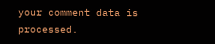your comment data is processed.